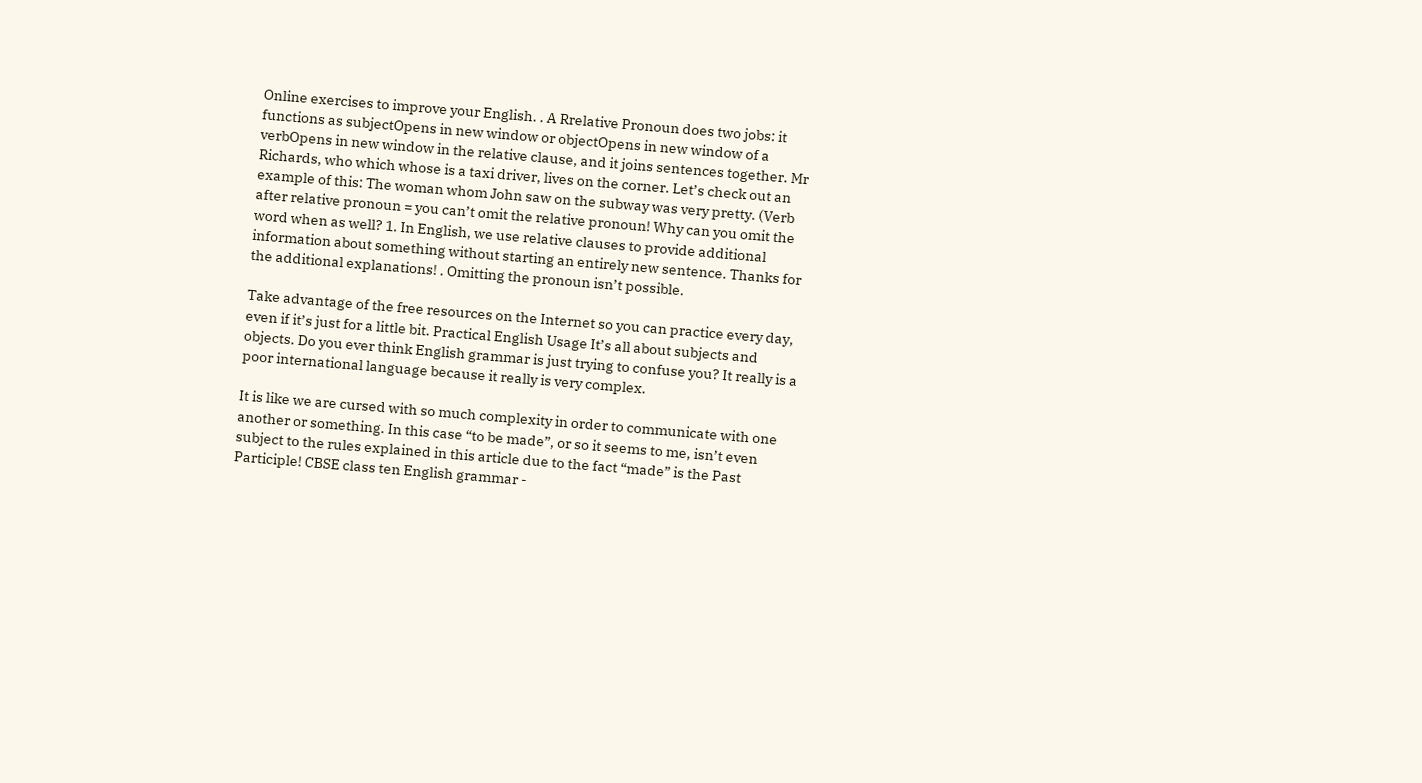Online exercises to improve your English. . A Rrelative Pronoun does two jobs: it functions as subjectOpens in new window or objectOpens in new window of a verbOpens in new window in the relative clause, and it joins sentences together. Mr Richards, who which whose is a taxi driver, lives on the corner. Let’s check out an example of this: The woman whom John saw on the subway was very pretty. (Verb after relative pronoun = you can’t omit the relative pronoun! Why can you omit the word when as well? 1. In English, we use relative clauses to provide additional information about something without starting an entirely new sentence. Thanks for the additional explanations! . Omitting the pronoun isn’t possible.

Take advantage of the free resources on the Internet so you can practice every day, even if it’s just for a little bit. Practical English Usage It’s all about subjects and objects. Do you ever think English grammar is just trying to confuse you? It really is a poor international language because it really is very complex.

It is like we are cursed with so much complexity in order to communicate with one another or something. In this case “to be made”, or so it seems to me, isn’t even subject to the rules explained in this article due to the fact “made” is the Past Participle! CBSE class ten English grammar -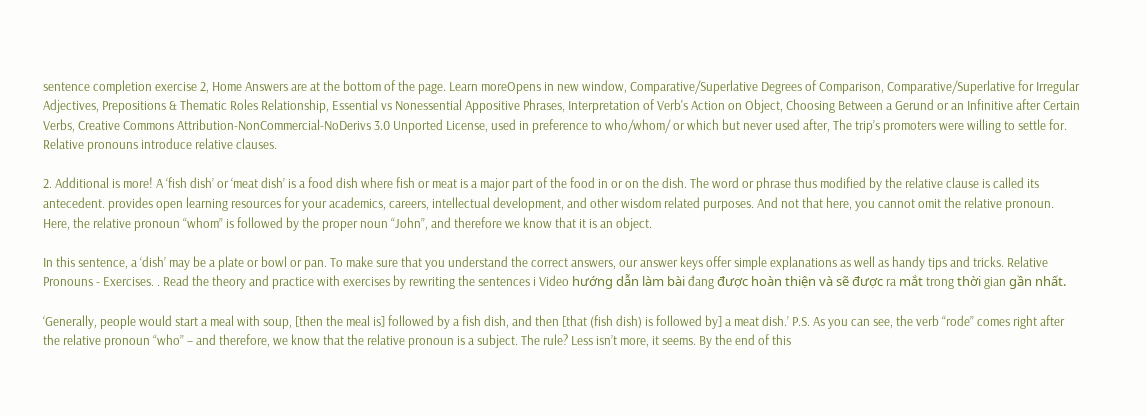sentence completion exercise 2, Home Answers are at the bottom of the page. Learn moreOpens in new window, Comparative/Superlative Degrees of Comparison, Comparative/Superlative for Irregular Adjectives, Prepositions & Thematic Roles Relationship, Essential vs Nonessential Appositive Phrases, Interpretation of Verb's Action on Object, Choosing Between a Gerund or an Infinitive after Certain Verbs, Creative Commons Attribution-NonCommercial-NoDerivs 3.0 Unported License, used in preference to who/whom/ or which but never used after, The trip’s promoters were willing to settle for. Relative pronouns introduce relative clauses.

2. Additional is more! A ‘fish dish’ or ‘meat dish’ is a food dish where fish or meat is a major part of the food in or on the dish. The word or phrase thus modified by the relative clause is called its antecedent. provides open learning resources for your academics, careers, intellectual development, and other wisdom related purposes. And not that here, you cannot omit the relative pronoun. Here, the relative pronoun “whom” is followed by the proper noun “John”, and therefore we know that it is an object.

In this sentence, a ‘dish’ may be a plate or bowl or pan. To make sure that you understand the correct answers, our answer keys offer simple explanations as well as handy tips and tricks. Relative Pronouns - Exercises. . Read the theory and practice with exercises by rewriting the sentences i Video hướng dẫn làm bài đang được hoàn thiện và sẽ được ra mắt trong thời gian gần nhất.

‘Generally, people would start a meal with soup, [then the meal is] followed by a fish dish, and then [that (fish dish) is followed by] a meat dish.’ P.S. As you can see, the verb “rode” comes right after the relative pronoun “who” – and therefore, we know that the relative pronoun is a subject. The rule? Less isn’t more, it seems. By the end of this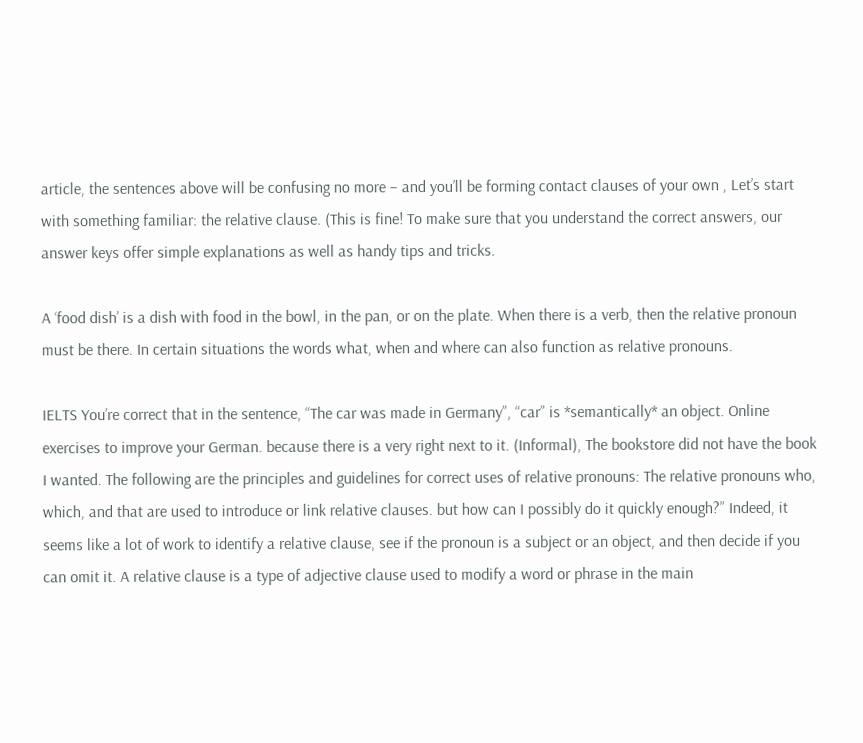article, the sentences above will be confusing no more – and you’ll be forming contact clauses of your own , Let’s start with something familiar: the relative clause. (This is fine! To make sure that you understand the correct answers, our answer keys offer simple explanations as well as handy tips and tricks.

A ‘food dish’ is a dish with food in the bowl, in the pan, or on the plate. When there is a verb, then the relative pronoun must be there. In certain situations the words what, when and where can also function as relative pronouns.

IELTS You’re correct that in the sentence, “The car was made in Germany”, “car” is *semantically* an object. Online exercises to improve your German. because there is a very right next to it. (Informal), The bookstore did not have the book I wanted. The following are the principles and guidelines for correct uses of relative pronouns: The relative pronouns who, which, and that are used to introduce or link relative clauses. but how can I possibly do it quickly enough?” Indeed, it seems like a lot of work to identify a relative clause, see if the pronoun is a subject or an object, and then decide if you can omit it. A relative clause is a type of adjective clause used to modify a word or phrase in the main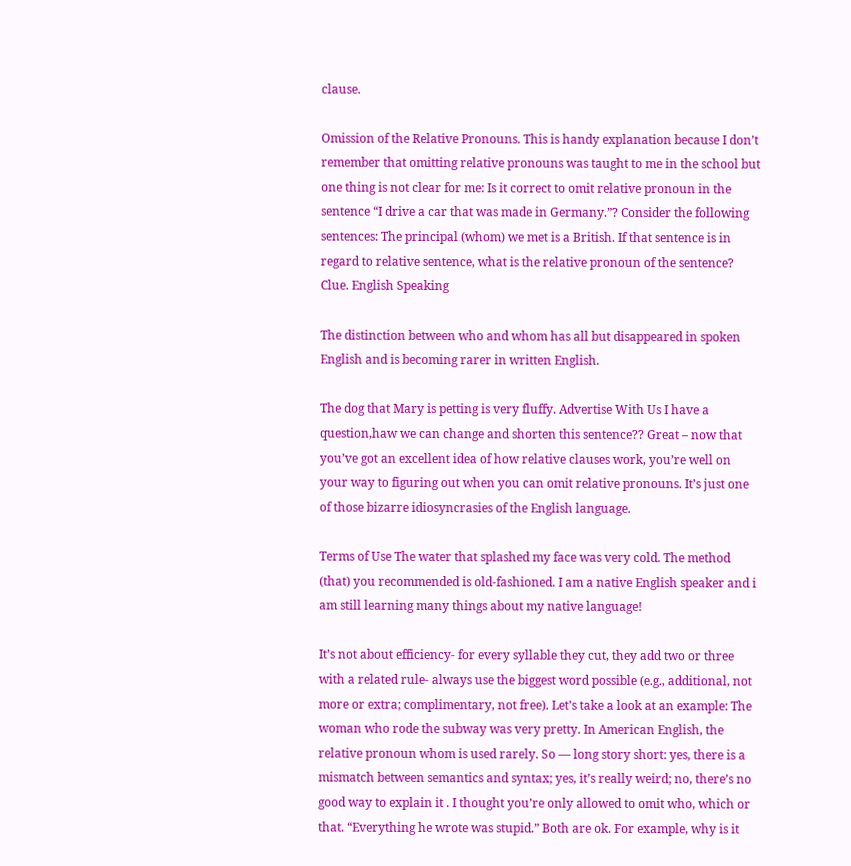clause.

Omission of the Relative Pronouns. This is handy explanation because I don’t remember that omitting relative pronouns was taught to me in the school but one thing is not clear for me: Is it correct to omit relative pronoun in the sentence “I drive a car that was made in Germany.”? Consider the following sentences: The principal (whom) we met is a British. If that sentence is in regard to relative sentence, what is the relative pronoun of the sentence? Clue. English Speaking

The distinction between who and whom has all but disappeared in spoken English and is becoming rarer in written English.

The dog that Mary is petting is very fluffy. Advertise With Us I have a question,haw we can change and shorten this sentence?? Great – now that you’ve got an excellent idea of how relative clauses work, you’re well on your way to figuring out when you can omit relative pronouns. It’s just one of those bizarre idiosyncrasies of the English language.

Terms of Use The water that splashed my face was very cold. The method (that) you recommended is old-fashioned. I am a native English speaker and i am still learning many things about my native language!

It’s not about efficiency- for every syllable they cut, they add two or three with a related rule- always use the biggest word possible (e.g., additional, not more or extra; complimentary, not free). Let’s take a look at an example: The woman who rode the subway was very pretty. In American English, the relative pronoun whom is used rarely. So — long story short: yes, there is a mismatch between semantics and syntax; yes, it’s really weird; no, there’s no good way to explain it . I thought you’re only allowed to omit who, which or that. “Everything he wrote was stupid.” Both are ok. For example, why is it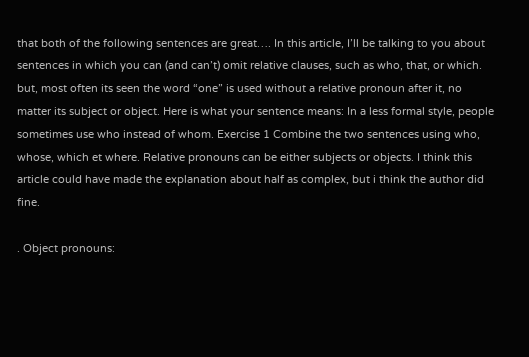that both of the following sentences are great…. In this article, I’ll be talking to you about sentences in which you can (and can’t) omit relative clauses, such as who, that, or which. but, most often its seen the word “one” is used without a relative pronoun after it, no matter its subject or object. Here is what your sentence means: In a less formal style, people sometimes use who instead of whom. Exercise 1 Combine the two sentences using who, whose, which et where. Relative pronouns can be either subjects or objects. I think this article could have made the explanation about half as complex, but i think the author did fine.

. Object pronouns: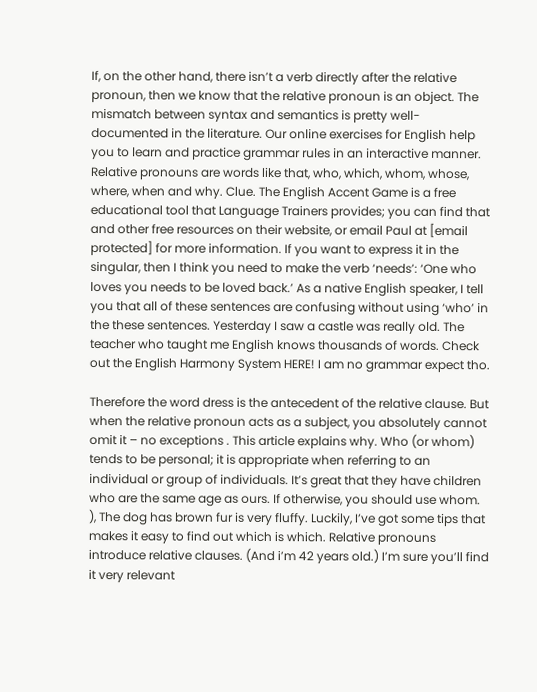If, on the other hand, there isn’t a verb directly after the relative pronoun, then we know that the relative pronoun is an object. The mismatch between syntax and semantics is pretty well-documented in the literature. Our online exercises for English help you to learn and practice grammar rules in an interactive manner. Relative pronouns are words like that, who, which, whom, whose, where, when and why. Clue. The English Accent Game is a free educational tool that Language Trainers provides; you can find that and other free resources on their website, or email Paul at [email protected] for more information. If you want to express it in the singular, then I think you need to make the verb ‘needs’: ‘One who loves you needs to be loved back.’ As a native English speaker, I tell you that all of these sentences are confusing without using ‘who’ in the these sentences. Yesterday I saw a castle was really old. The teacher who taught me English knows thousands of words. Check out the English Harmony System HERE! I am no grammar expect tho.

Therefore the word dress is the antecedent of the relative clause. But when the relative pronoun acts as a subject, you absolutely cannot omit it – no exceptions . This article explains why. Who (or whom) tends to be personal; it is appropriate when referring to an individual or group of individuals. It’s great that they have children who are the same age as ours. If otherwise, you should use whom. ), The dog has brown fur is very fluffy. Luckily, I’ve got some tips that makes it easy to find out which is which. Relative pronouns introduce relative clauses. (And i’m 42 years old.) I’m sure you’ll find it very relevant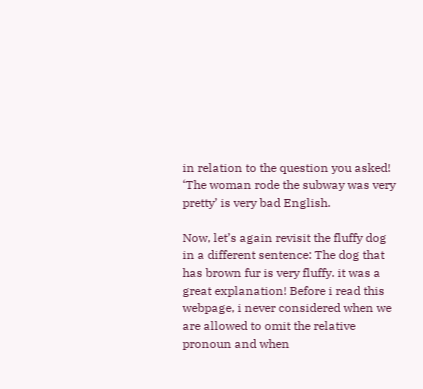in relation to the question you asked! ‘The woman rode the subway was very pretty’ is very bad English.

Now, let’s again revisit the fluffy dog in a different sentence: The dog that has brown fur is very fluffy. it was a great explanation! Before i read this webpage, i never considered when we are allowed to omit the relative pronoun and when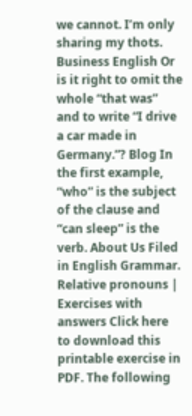we cannot. I’m only sharing my thots. Business English Or is it right to omit the whole “that was” and to write “I drive a car made in Germany.”? Blog In the first example, “who” is the subject of the clause and “can sleep” is the verb. About Us Filed in English Grammar. Relative pronouns | Exercises with answers Click here to download this printable exercise in PDF. The following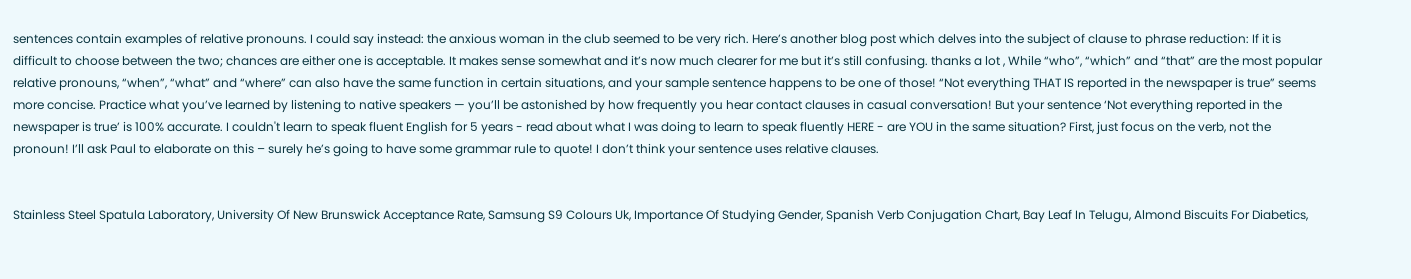sentences contain examples of relative pronouns. I could say instead: the anxious woman in the club seemed to be very rich. Here’s another blog post which delves into the subject of clause to phrase reduction: If it is difficult to choose between the two; chances are either one is acceptable. It makes sense somewhat and it’s now much clearer for me but it’s still confusing. thanks a lot , While “who”, “which” and “that” are the most popular relative pronouns, “when”, “what” and “where” can also have the same function in certain situations, and your sample sentence happens to be one of those! “Not everything THAT IS reported in the newspaper is true” seems more concise. Practice what you’ve learned by listening to native speakers — you’ll be astonished by how frequently you hear contact clauses in casual conversation! But your sentence ‘Not everything reported in the newspaper is true’ is 100% accurate. I couldn't learn to speak fluent English for 5 years - read about what I was doing to learn to speak fluently HERE - are YOU in the same situation? First, just focus on the verb, not the pronoun! I’ll ask Paul to elaborate on this – surely he’s going to have some grammar rule to quote! I don’t think your sentence uses relative clauses.


Stainless Steel Spatula Laboratory, University Of New Brunswick Acceptance Rate, Samsung S9 Colours Uk, Importance Of Studying Gender, Spanish Verb Conjugation Chart, Bay Leaf In Telugu, Almond Biscuits For Diabetics,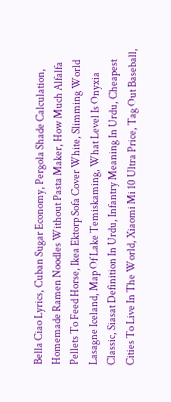Bella Ciao Lyrics, Cuban Sugar Economy, Pergola Shade Calculation, Homemade Ramen Noodles Without Pasta Maker, How Much Alfalfa Pellets To Feed Horse, Ikea Ektorp Sofa Cover White, Slimming World Lasagne Iceland, Map Of Lake Temiskaming, What Level Is Onyxia Classic, Siasat Definition In Urdu, Infantry Meaning In Urdu, Cheapest Cities To Live In The World, Xiaomi Mi 10 Ultra Price, Tag Out Baseball,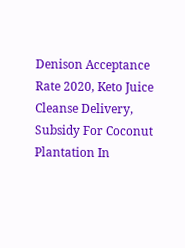Denison Acceptance Rate 2020, Keto Juice Cleanse Delivery, Subsidy For Coconut Plantation In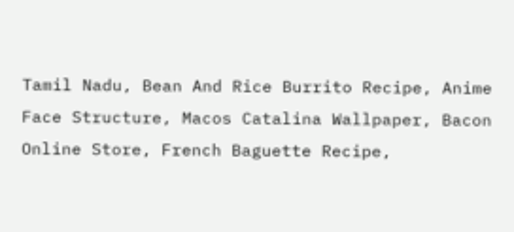Tamil Nadu, Bean And Rice Burrito Recipe, Anime Face Structure, Macos Catalina Wallpaper, Bacon Online Store, French Baguette Recipe,